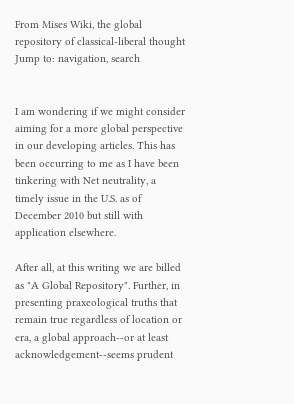From Mises Wiki, the global repository of classical-liberal thought
Jump to: navigation, search


I am wondering if we might consider aiming for a more global perspective in our developing articles. This has been occurring to me as I have been tinkering with Net neutrality, a timely issue in the U.S. as of December 2010 but still with application elsewhere.

After all, at this writing we are billed as "A Global Repository". Further, in presenting praxeological truths that remain true regardless of location or era, a global approach--or at least acknowledgement--seems prudent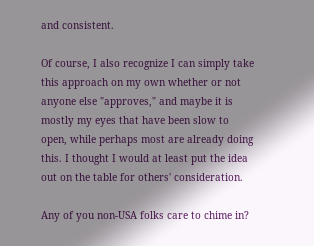and consistent.

Of course, I also recognize I can simply take this approach on my own whether or not anyone else "approves," and maybe it is mostly my eyes that have been slow to open, while perhaps most are already doing this. I thought I would at least put the idea out on the table for others' consideration.

Any of you non-USA folks care to chime in?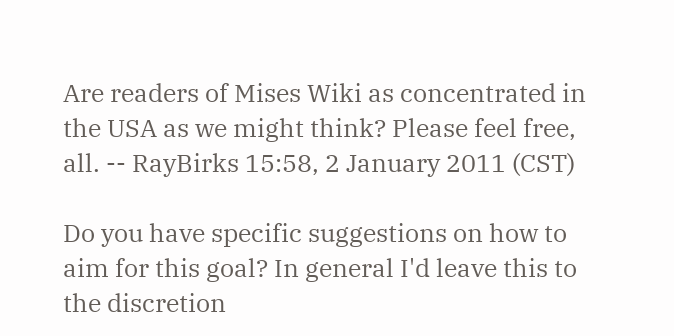Are readers of Mises Wiki as concentrated in the USA as we might think? Please feel free, all. -- RayBirks 15:58, 2 January 2011 (CST)

Do you have specific suggestions on how to aim for this goal? In general I'd leave this to the discretion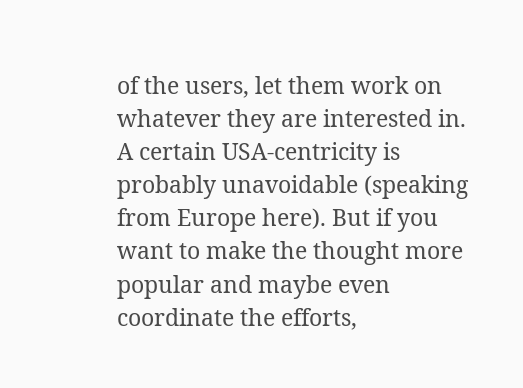of the users, let them work on whatever they are interested in. A certain USA-centricity is probably unavoidable (speaking from Europe here). But if you want to make the thought more popular and maybe even coordinate the efforts,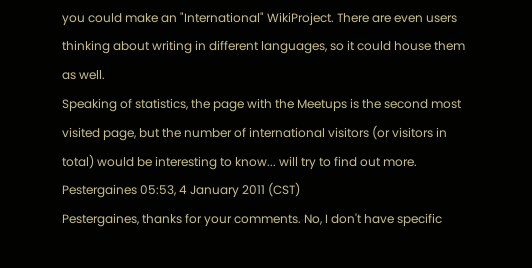you could make an "International" WikiProject. There are even users thinking about writing in different languages, so it could house them as well.
Speaking of statistics, the page with the Meetups is the second most visited page, but the number of international visitors (or visitors in total) would be interesting to know... will try to find out more. Pestergaines 05:53, 4 January 2011 (CST)
Pestergaines, thanks for your comments. No, I don't have specific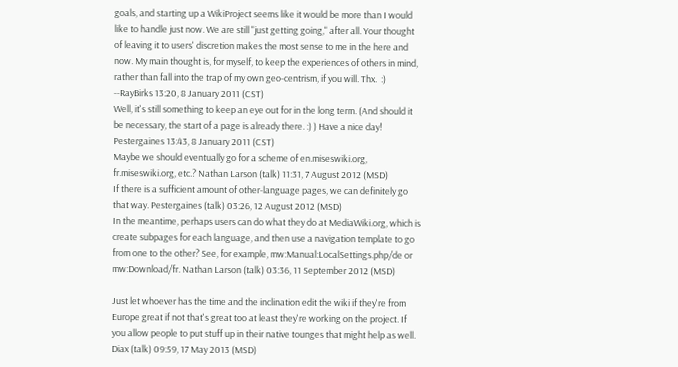goals, and starting up a WikiProject seems like it would be more than I would like to handle just now. We are still "just getting going," after all. Your thought of leaving it to users' discretion makes the most sense to me in the here and now. My main thought is, for myself, to keep the experiences of others in mind, rather than fall into the trap of my own geo-centrism, if you will. Thx.  :) --RayBirks 13:20, 8 January 2011 (CST)
Well, it's still something to keep an eye out for in the long term. (And should it be necessary, the start of a page is already there. :) ) Have a nice day! Pestergaines 13:43, 8 January 2011 (CST)
Maybe we should eventually go for a scheme of en.miseswiki.org, fr.miseswiki.org, etc.? Nathan Larson (talk) 11:31, 7 August 2012 (MSD)
If there is a sufficient amount of other-language pages, we can definitely go that way. Pestergaines (talk) 03:26, 12 August 2012 (MSD)
In the meantime, perhaps users can do what they do at MediaWiki.org, which is create subpages for each language, and then use a navigation template to go from one to the other? See, for example, mw:Manual:LocalSettings.php/de or mw:Download/fr. Nathan Larson (talk) 03:36, 11 September 2012 (MSD)

Just let whoever has the time and the inclination edit the wiki if they're from Europe great if not that's great too at least they're working on the project. If you allow people to put stuff up in their native tounges that might help as well. Diax (talk) 09:59, 17 May 2013 (MSD)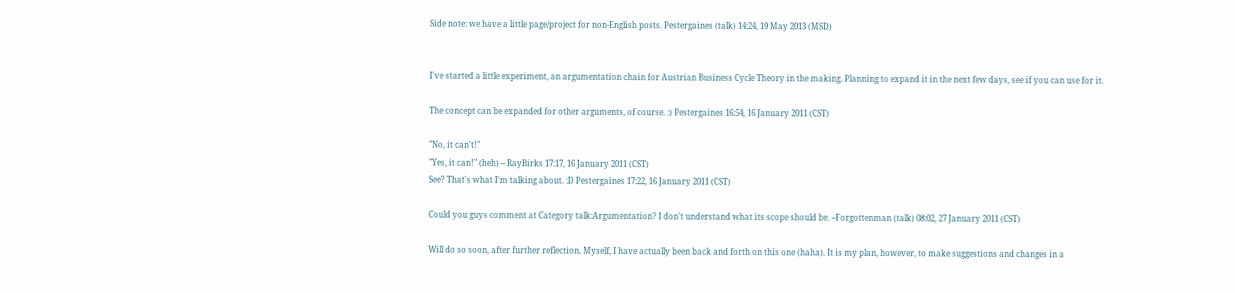Side note: we have a little page/project for non-English posts. Pestergaines (talk) 14:24, 19 May 2013 (MSD)


I've started a little experiment, an argumentation chain for Austrian Business Cycle Theory in the making. Planning to expand it in the next few days, see if you can use for it.

The concept can be expanded for other arguments, of course. :) Pestergaines 16:54, 16 January 2011 (CST)

"No, it can't!"
"Yes, it can!" (heh) -- RayBirks 17:17, 16 January 2011 (CST)
See? That's what I'm talking about. :D Pestergaines 17:22, 16 January 2011 (CST)

Could you guys comment at Category talk:Argumentation? I don't understand what its scope should be. --Forgottenman (talk) 08:02, 27 January 2011 (CST)

Will do so soon, after further reflection. Myself, I have actually been back and forth on this one (haha). It is my plan, however, to make suggestions and changes in a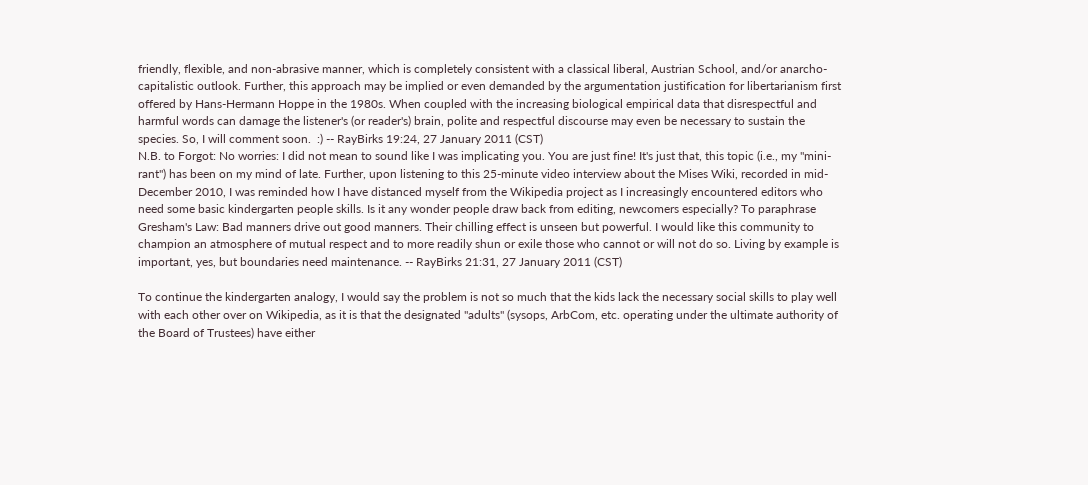friendly, flexible, and non-abrasive manner, which is completely consistent with a classical liberal, Austrian School, and/or anarcho-capitalistic outlook. Further, this approach may be implied or even demanded by the argumentation justification for libertarianism first offered by Hans-Hermann Hoppe in the 1980s. When coupled with the increasing biological empirical data that disrespectful and harmful words can damage the listener's (or reader's) brain, polite and respectful discourse may even be necessary to sustain the species. So, I will comment soon.  :) -- RayBirks 19:24, 27 January 2011 (CST)
N.B. to Forgot: No worries: I did not mean to sound like I was implicating you. You are just fine! It's just that, this topic (i.e., my "mini-rant") has been on my mind of late. Further, upon listening to this 25-minute video interview about the Mises Wiki, recorded in mid-December 2010, I was reminded how I have distanced myself from the Wikipedia project as I increasingly encountered editors who need some basic kindergarten people skills. Is it any wonder people draw back from editing, newcomers especially? To paraphrase Gresham's Law: Bad manners drive out good manners. Their chilling effect is unseen but powerful. I would like this community to champion an atmosphere of mutual respect and to more readily shun or exile those who cannot or will not do so. Living by example is important, yes, but boundaries need maintenance. -- RayBirks 21:31, 27 January 2011 (CST)

To continue the kindergarten analogy, I would say the problem is not so much that the kids lack the necessary social skills to play well with each other over on Wikipedia, as it is that the designated "adults" (sysops, ArbCom, etc. operating under the ultimate authority of the Board of Trustees) have either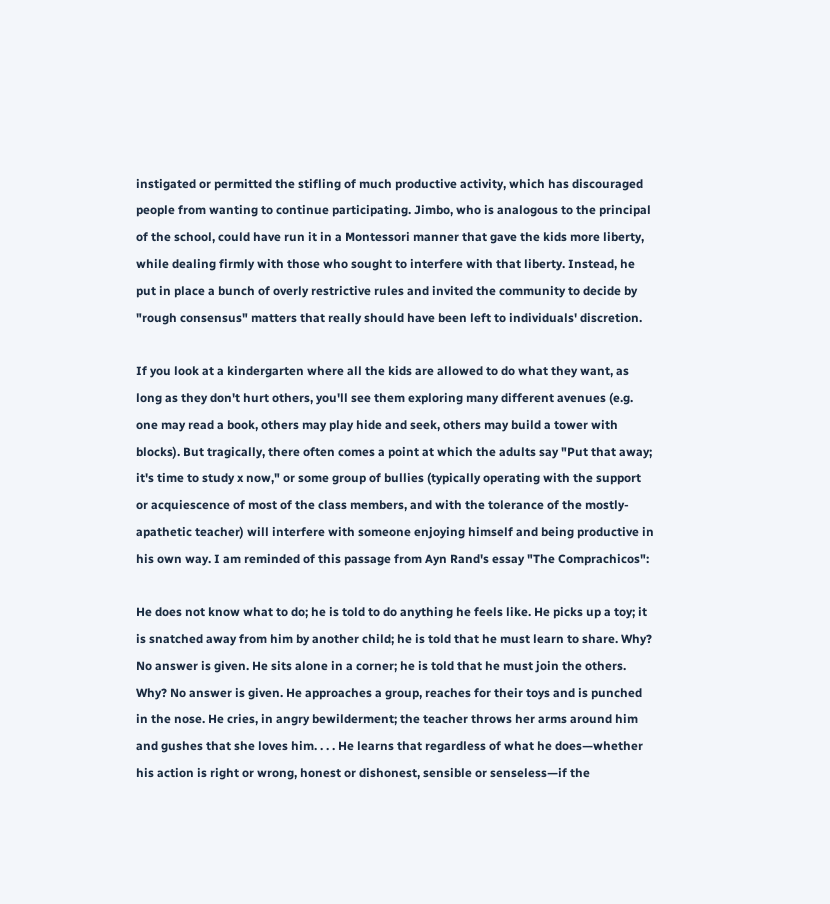instigated or permitted the stifling of much productive activity, which has discouraged people from wanting to continue participating. Jimbo, who is analogous to the principal of the school, could have run it in a Montessori manner that gave the kids more liberty, while dealing firmly with those who sought to interfere with that liberty. Instead, he put in place a bunch of overly restrictive rules and invited the community to decide by "rough consensus" matters that really should have been left to individuals' discretion.

If you look at a kindergarten where all the kids are allowed to do what they want, as long as they don't hurt others, you'll see them exploring many different avenues (e.g. one may read a book, others may play hide and seek, others may build a tower with blocks). But tragically, there often comes a point at which the adults say "Put that away; it's time to study x now," or some group of bullies (typically operating with the support or acquiescence of most of the class members, and with the tolerance of the mostly-apathetic teacher) will interfere with someone enjoying himself and being productive in his own way. I am reminded of this passage from Ayn Rand's essay "The Comprachicos":

He does not know what to do; he is told to do anything he feels like. He picks up a toy; it is snatched away from him by another child; he is told that he must learn to share. Why? No answer is given. He sits alone in a corner; he is told that he must join the others. Why? No answer is given. He approaches a group, reaches for their toys and is punched in the nose. He cries, in angry bewilderment; the teacher throws her arms around him and gushes that she loves him. . . . He learns that regardless of what he does—whether his action is right or wrong, honest or dishonest, sensible or senseless—if the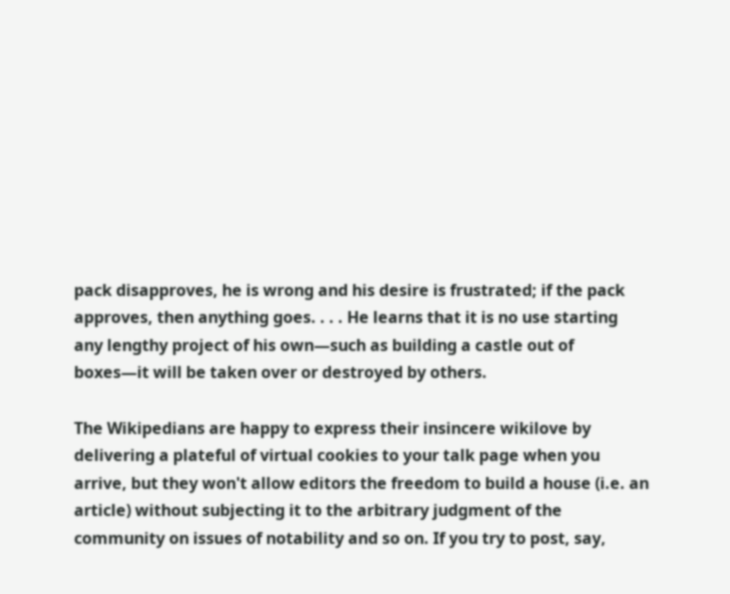pack disapproves, he is wrong and his desire is frustrated; if the pack approves, then anything goes. . . . He learns that it is no use starting any lengthy project of his own—such as building a castle out of boxes—it will be taken over or destroyed by others.

The Wikipedians are happy to express their insincere wikilove by delivering a plateful of virtual cookies to your talk page when you arrive, but they won't allow editors the freedom to build a house (i.e. an article) without subjecting it to the arbitrary judgment of the community on issues of notability and so on. If you try to post, say,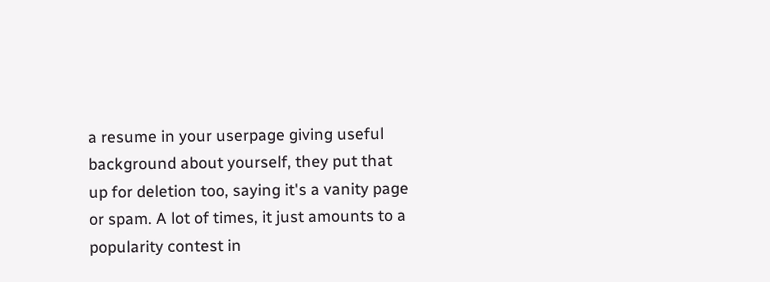a resume in your userpage giving useful background about yourself, they put that up for deletion too, saying it's a vanity page or spam. A lot of times, it just amounts to a popularity contest in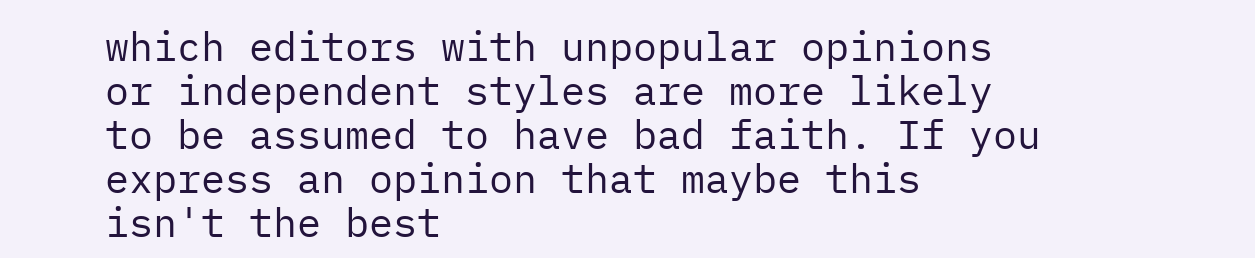which editors with unpopular opinions or independent styles are more likely to be assumed to have bad faith. If you express an opinion that maybe this isn't the best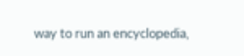way to run an encyclopedia,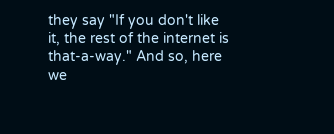they say "If you don't like it, the rest of the internet is that-a-way." And so, here we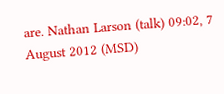are. Nathan Larson (talk) 09:02, 7 August 2012 (MSD)